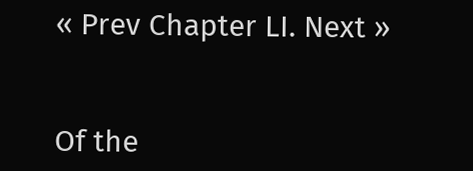« Prev Chapter LI. Next »


Of the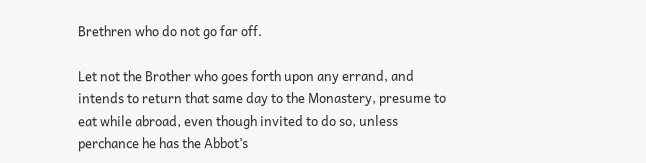Brethren who do not go far off.

Let not the Brother who goes forth upon any errand, and intends to return that same day to the Monastery, presume to eat while abroad, even though invited to do so, unless perchance he has the Abbot’s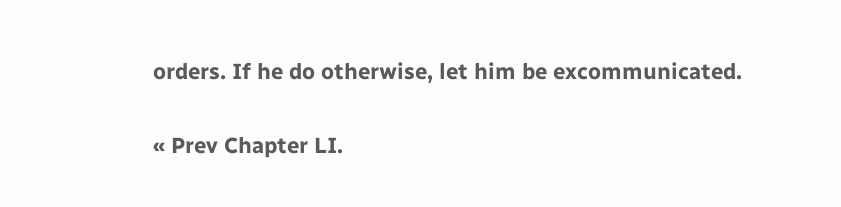orders. If he do otherwise, let him be excommunicated.

« Prev Chapter LI.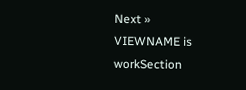Next »
VIEWNAME is workSection